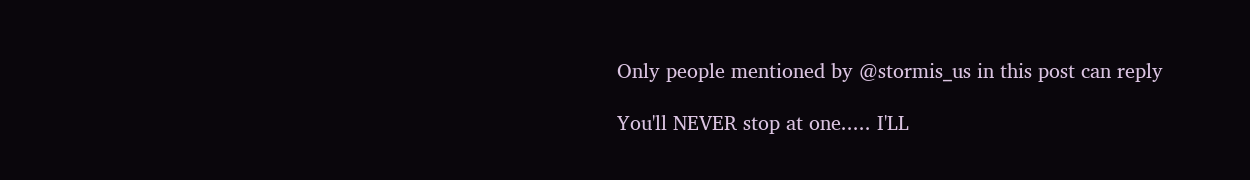Only people mentioned by @stormis_us in this post can reply

You'll NEVER stop at one..... I'LL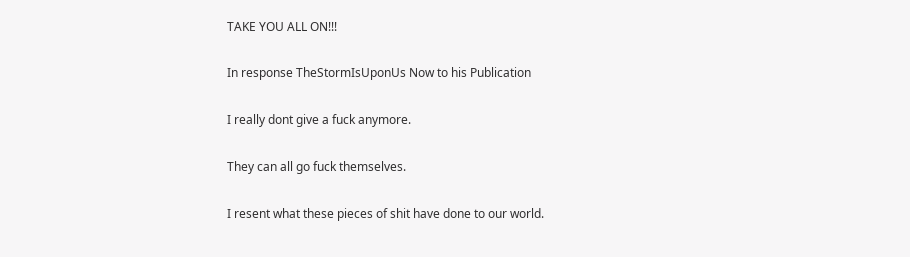TAKE YOU ALL ON!!!

In response TheStormIsUponUs Now to his Publication

I really dont give a fuck anymore.

They can all go fuck themselves.

I resent what these pieces of shit have done to our world.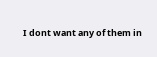I dont want any of them in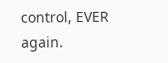control, EVER again.